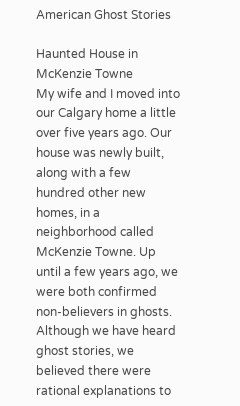American Ghost Stories

Haunted House in McKenzie Towne
My wife and I moved into our Calgary home a little over five years ago. Our house was newly built, along with a few hundred other new homes, in a neighborhood called McKenzie Towne. Up until a few years ago, we were both confirmed non-believers in ghosts. Although we have heard ghost stories, we believed there were rational explanations to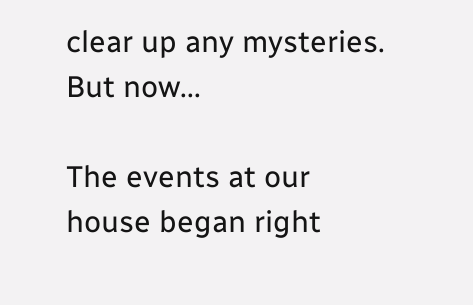clear up any mysteries. But now...

The events at our house began right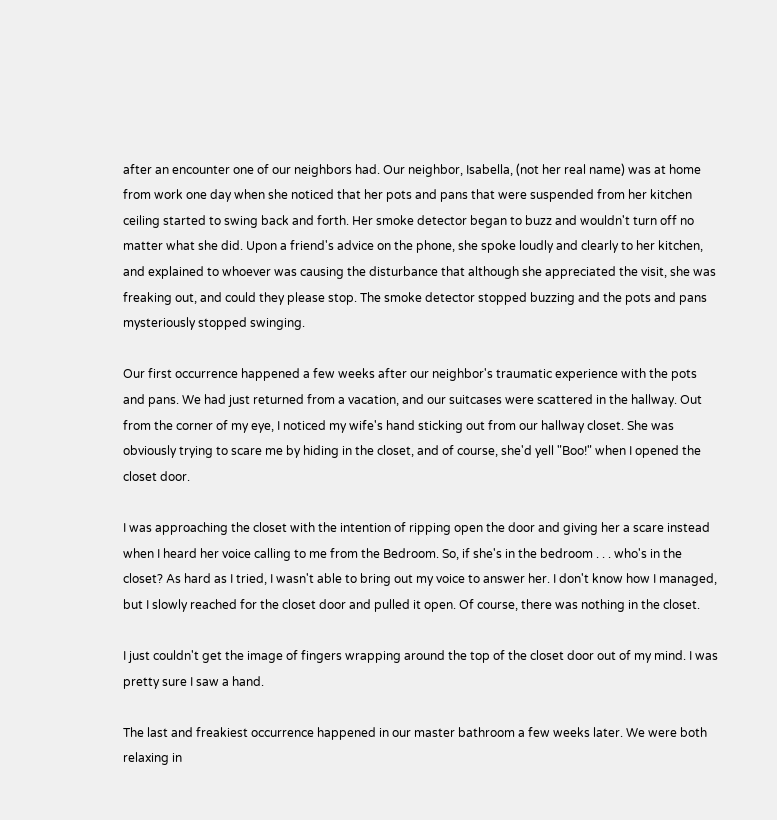after an encounter one of our neighbors had. Our neighbor, Isabella, (not her real name) was at home from work one day when she noticed that her pots and pans that were suspended from her kitchen ceiling started to swing back and forth. Her smoke detector began to buzz and wouldn't turn off no matter what she did. Upon a friend's advice on the phone, she spoke loudly and clearly to her kitchen, and explained to whoever was causing the disturbance that although she appreciated the visit, she was freaking out, and could they please stop. The smoke detector stopped buzzing and the pots and pans mysteriously stopped swinging.

Our first occurrence happened a few weeks after our neighbor's traumatic experience with the pots and pans. We had just returned from a vacation, and our suitcases were scattered in the hallway. Out from the corner of my eye, I noticed my wife's hand sticking out from our hallway closet. She was obviously trying to scare me by hiding in the closet, and of course, she'd yell "Boo!" when I opened the closet door.

I was approaching the closet with the intention of ripping open the door and giving her a scare instead when I heard her voice calling to me from the Bedroom. So, if she's in the bedroom . . . who's in the closet? As hard as I tried, I wasn't able to bring out my voice to answer her. I don't know how I managed, but I slowly reached for the closet door and pulled it open. Of course, there was nothing in the closet.

I just couldn't get the image of fingers wrapping around the top of the closet door out of my mind. I was pretty sure I saw a hand.

The last and freakiest occurrence happened in our master bathroom a few weeks later. We were both relaxing in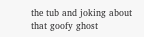the tub and joking about that goofy ghost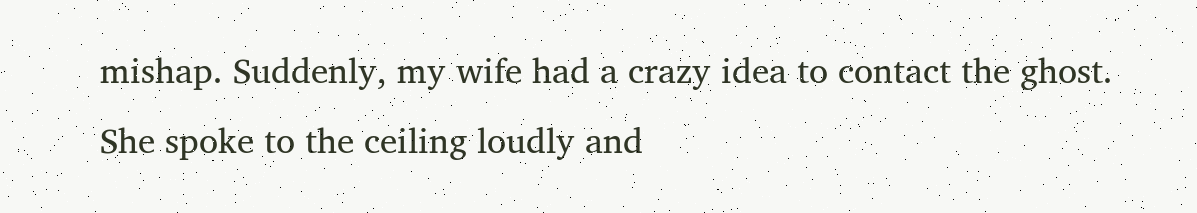mishap. Suddenly, my wife had a crazy idea to contact the ghost. She spoke to the ceiling loudly and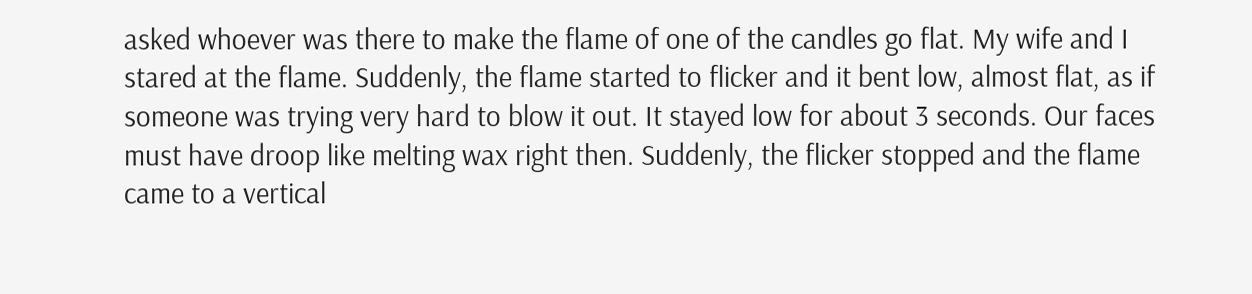asked whoever was there to make the flame of one of the candles go flat. My wife and I stared at the flame. Suddenly, the flame started to flicker and it bent low, almost flat, as if someone was trying very hard to blow it out. It stayed low for about 3 seconds. Our faces must have droop like melting wax right then. Suddenly, the flicker stopped and the flame came to a vertical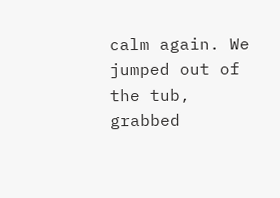calm again. We jumped out of the tub, grabbed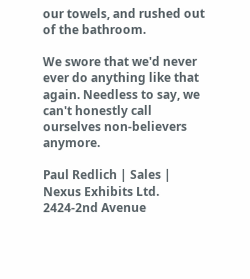our towels, and rushed out of the bathroom.

We swore that we'd never ever do anything like that again. Needless to say, we can't honestly call ourselves non-believers anymore.

Paul Redlich | Sales | Nexus Exhibits Ltd.
2424-2nd Avenue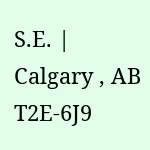S.E. | Calgary , AB T2E-6J9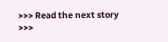>>> Read the next story >>>